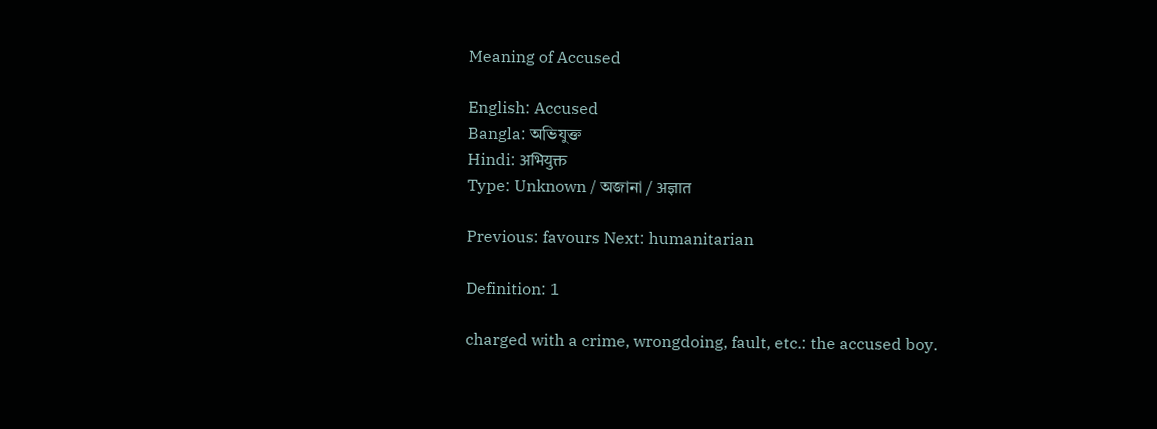Meaning of Accused

English: Accused
Bangla: অভিযুক্ত
Hindi: अभियुक्त
Type: Unknown / অজানা / अज्ञात

Previous: favours Next: humanitarian

Definition: 1

charged with a crime, wrongdoing, fault, etc.: the accused boy.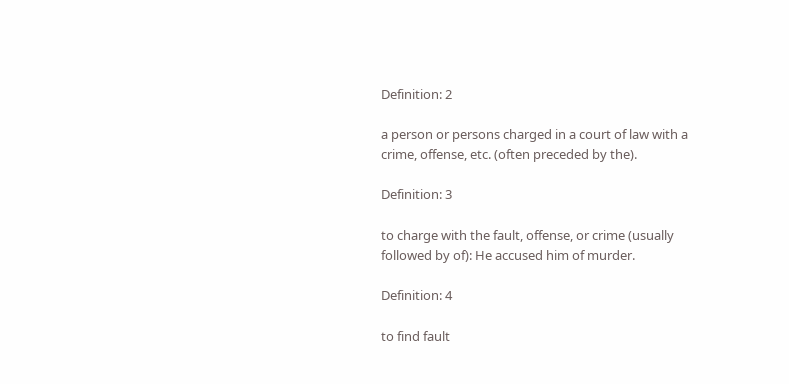Definition: 2

a person or persons charged in a court of law with a crime, offense, etc. (often preceded by the).

Definition: 3

to charge with the fault, offense, or crime (usually followed by of): He accused him of murder.

Definition: 4

to find fault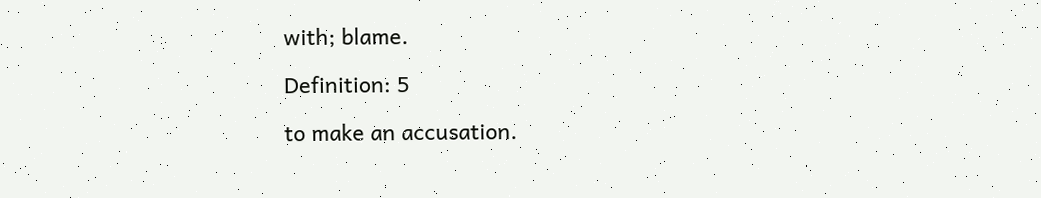with; blame.

Definition: 5

to make an accusation.